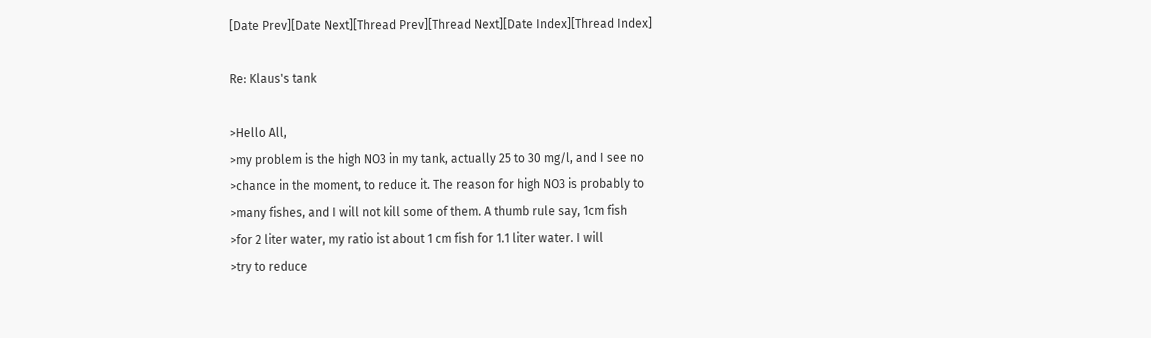[Date Prev][Date Next][Thread Prev][Thread Next][Date Index][Thread Index]

Re: Klaus's tank

>Hello All,
>my problem is the high NO3 in my tank, actually 25 to 30 mg/l, and I see no
>chance in the moment, to reduce it. The reason for high NO3 is probably to
>many fishes, and I will not kill some of them. A thumb rule say, 1cm fish
>for 2 liter water, my ratio ist about 1 cm fish for 1.1 liter water. I will
>try to reduce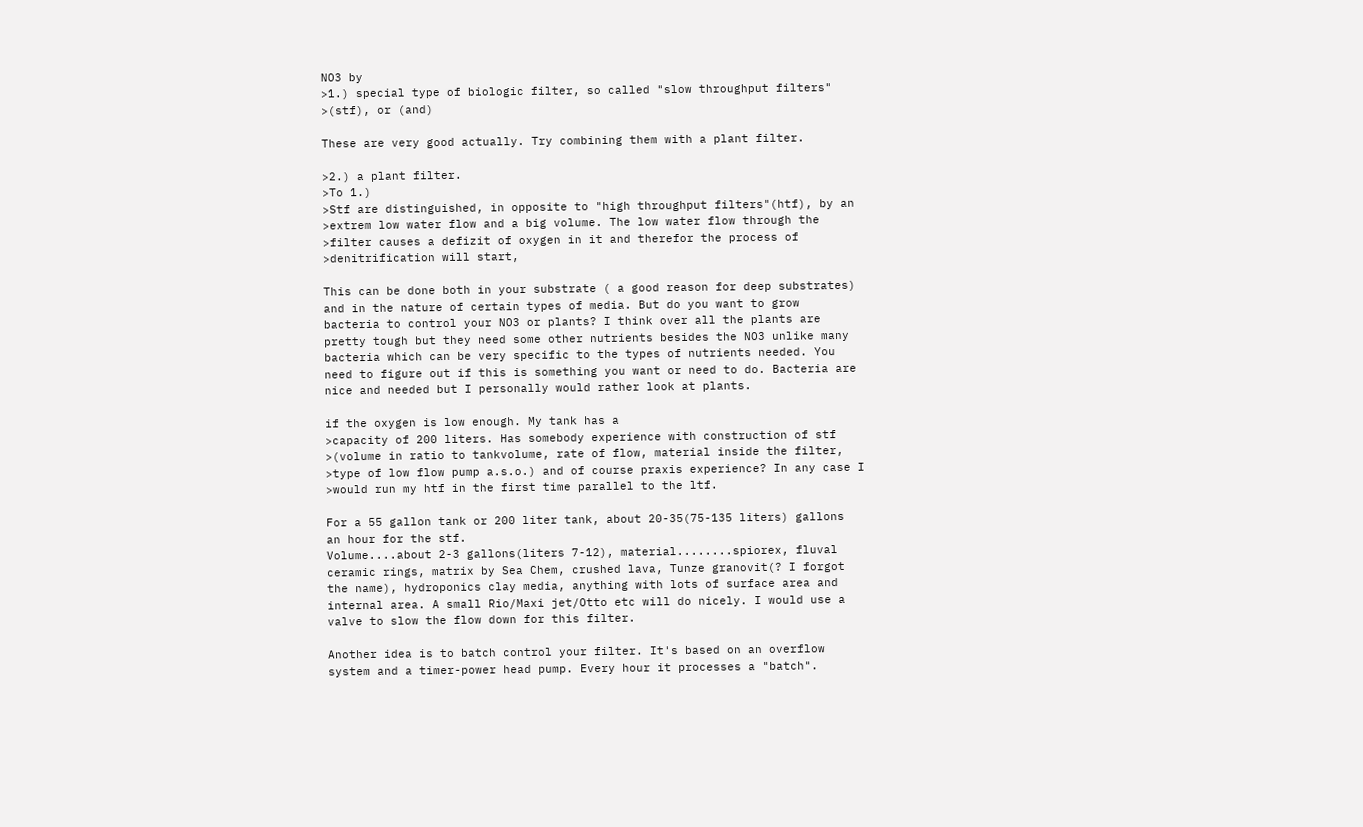NO3 by
>1.) special type of biologic filter, so called "slow throughput filters"
>(stf), or (and)

These are very good actually. Try combining them with a plant filter.

>2.) a plant filter.
>To 1.)
>Stf are distinguished, in opposite to "high throughput filters"(htf), by an
>extrem low water flow and a big volume. The low water flow through the
>filter causes a defizit of oxygen in it and therefor the process of
>denitrification will start,

This can be done both in your substrate ( a good reason for deep substrates)
and in the nature of certain types of media. But do you want to grow
bacteria to control your NO3 or plants? I think over all the plants are
pretty tough but they need some other nutrients besides the NO3 unlike many
bacteria which can be very specific to the types of nutrients needed. You
need to figure out if this is something you want or need to do. Bacteria are
nice and needed but I personally would rather look at plants.

if the oxygen is low enough. My tank has a
>capacity of 200 liters. Has somebody experience with construction of stf
>(volume in ratio to tankvolume, rate of flow, material inside the filter,
>type of low flow pump a.s.o.) and of course praxis experience? In any case I
>would run my htf in the first time parallel to the ltf.

For a 55 gallon tank or 200 liter tank, about 20-35(75-135 liters) gallons
an hour for the stf.
Volume....about 2-3 gallons(liters 7-12), material........spiorex, fluval
ceramic rings, matrix by Sea Chem, crushed lava, Tunze granovit(? I forgot
the name), hydroponics clay media, anything with lots of surface area and
internal area. A small Rio/Maxi jet/Otto etc will do nicely. I would use a
valve to slow the flow down for this filter.

Another idea is to batch control your filter. It's based on an overflow
system and a timer-power head pump. Every hour it processes a "batch".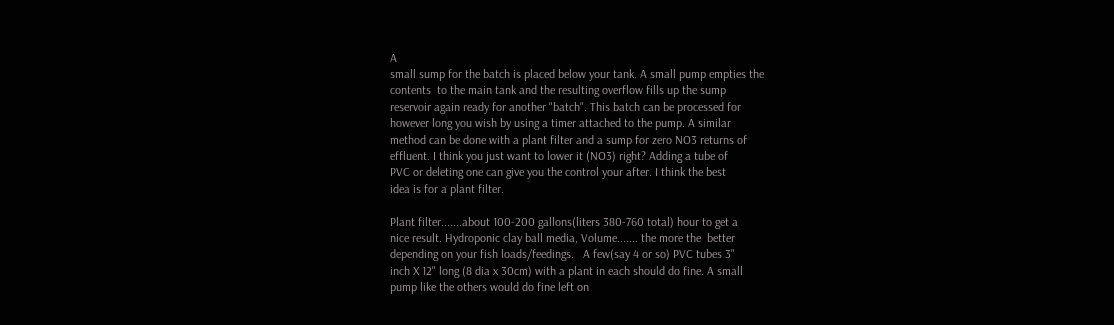A
small sump for the batch is placed below your tank. A small pump empties the
contents  to the main tank and the resulting overflow fills up the sump
reservoir again ready for another "batch". This batch can be processed for
however long you wish by using a timer attached to the pump. A similar
method can be done with a plant filter and a sump for zero NO3 returns of
effluent. I think you just want to lower it (NO3) right? Adding a tube of
PVC or deleting one can give you the control your after. I think the best
idea is for a plant filter.

Plant filter.......about 100-200 gallons(liters 380-760 total) hour to get a
nice result. Hydroponic clay ball media, Volume....... the more the  better
depending on your fish loads/feedings.   A few(say 4 or so) PVC tubes 3"
inch X 12" long (8 dia x 30cm) with a plant in each should do fine. A small
pump like the others would do fine left on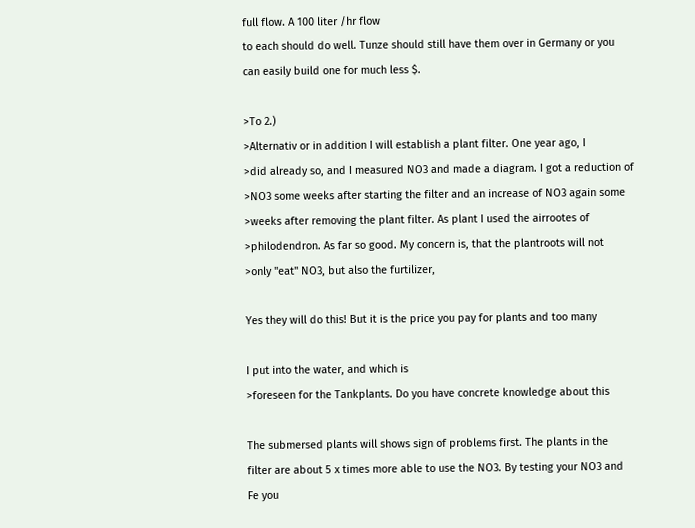full flow. A 100 liter /hr flow
to each should do well. Tunze should still have them over in Germany or you
can easily build one for much less $.

>To 2.)
>Alternativ or in addition I will establish a plant filter. One year ago, I
>did already so, and I measured NO3 and made a diagram. I got a reduction of
>NO3 some weeks after starting the filter and an increase of NO3 again some
>weeks after removing the plant filter. As plant I used the airrootes of
>philodendron. As far so good. My concern is, that the plantroots will not
>only "eat" NO3, but also the furtilizer,

Yes they will do this! But it is the price you pay for plants and too many

I put into the water, and which is
>foreseen for the Tankplants. Do you have concrete knowledge about this

The submersed plants will shows sign of problems first. The plants in the
filter are about 5 x times more able to use the NO3. By testing your NO3 and
Fe you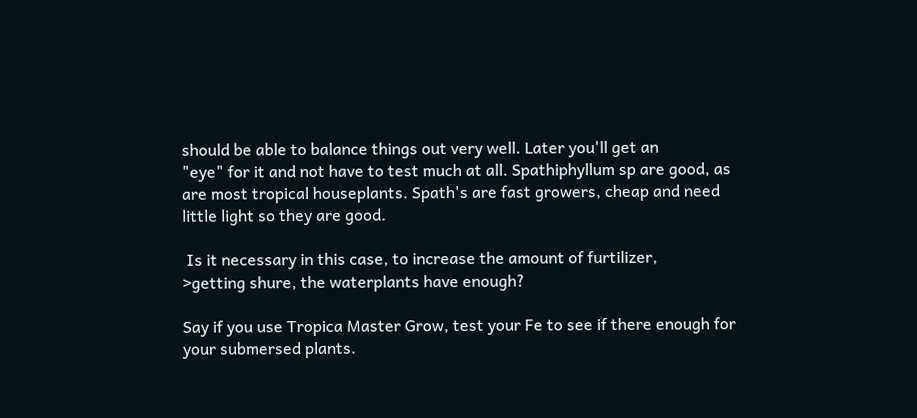should be able to balance things out very well. Later you'll get an
"eye" for it and not have to test much at all. Spathiphyllum sp are good, as
are most tropical houseplants. Spath's are fast growers, cheap and need
little light so they are good.

 Is it necessary in this case, to increase the amount of furtilizer,
>getting shure, the waterplants have enough?

Say if you use Tropica Master Grow, test your Fe to see if there enough for
your submersed plants.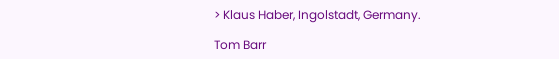> Klaus Haber, Ingolstadt, Germany.

Tom Barr